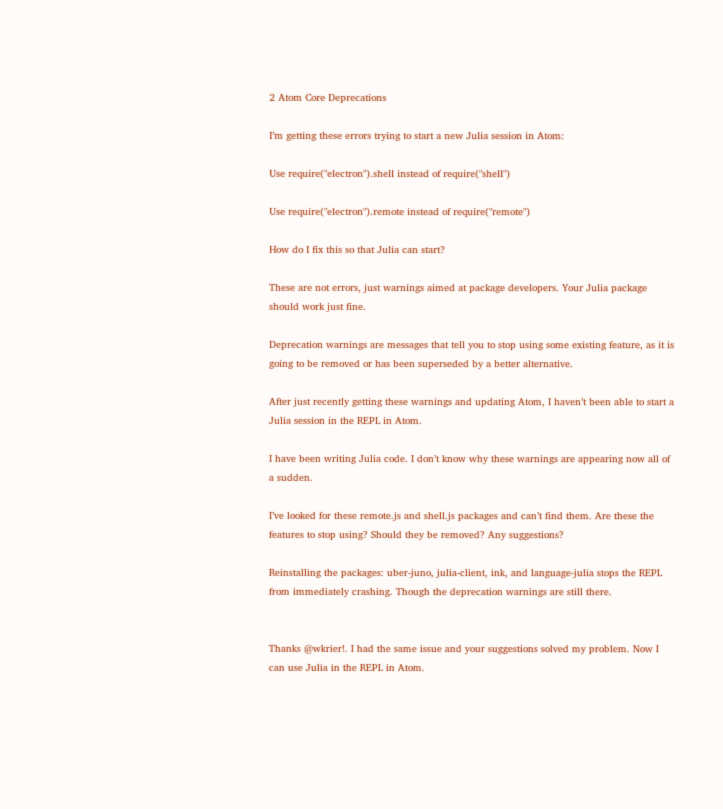2 Atom Core Deprecations

I’m getting these errors trying to start a new Julia session in Atom:

Use require("electron").shell instead of require("shell")

Use require("electron").remote instead of require("remote")

How do I fix this so that Julia can start?

These are not errors, just warnings aimed at package developers. Your Julia package should work just fine.

Deprecation warnings are messages that tell you to stop using some existing feature, as it is going to be removed or has been superseded by a better alternative.

After just recently getting these warnings and updating Atom, I haven’t been able to start a Julia session in the REPL in Atom.

I have been writing Julia code. I don’t know why these warnings are appearing now all of a sudden.

I’ve looked for these remote.js and shell.js packages and can’t find them. Are these the features to stop using? Should they be removed? Any suggestions?

Reinstalling the packages: uber-juno, julia-client, ink, and language-julia stops the REPL from immediately crashing. Though the deprecation warnings are still there.


Thanks @wkrier!. I had the same issue and your suggestions solved my problem. Now I can use Julia in the REPL in Atom.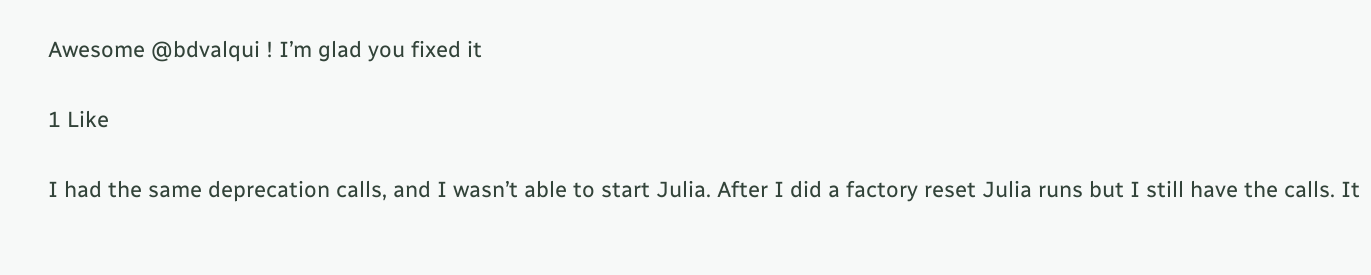Awesome @bdvalqui ! I’m glad you fixed it

1 Like

I had the same deprecation calls, and I wasn’t able to start Julia. After I did a factory reset Julia runs but I still have the calls. It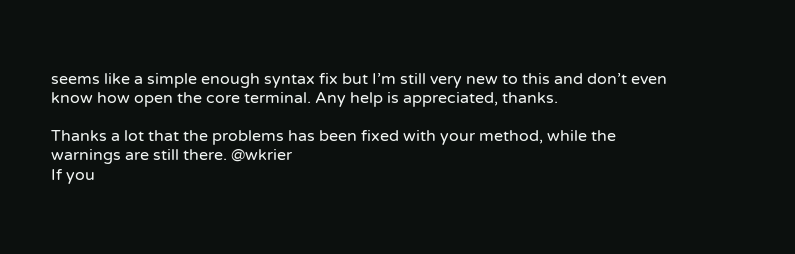seems like a simple enough syntax fix but I’m still very new to this and don’t even know how open the core terminal. Any help is appreciated, thanks.

Thanks a lot that the problems has been fixed with your method, while the warnings are still there. @wkrier
If you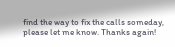find the way to fix the calls someday, please let me know. Thanks again!